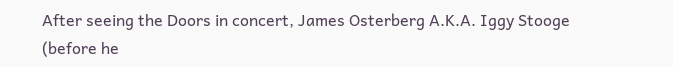After seeing the Doors in concert, James Osterberg A.K.A. Iggy Stooge (before he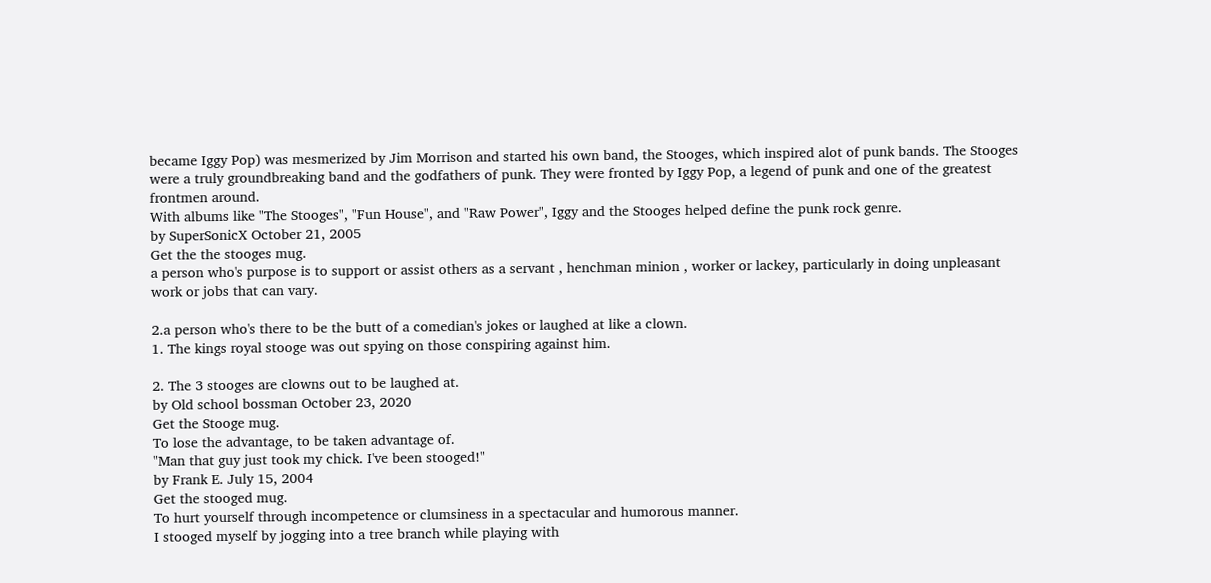became Iggy Pop) was mesmerized by Jim Morrison and started his own band, the Stooges, which inspired alot of punk bands. The Stooges were a truly groundbreaking band and the godfathers of punk. They were fronted by Iggy Pop, a legend of punk and one of the greatest frontmen around.
With albums like "The Stooges", "Fun House", and "Raw Power", Iggy and the Stooges helped define the punk rock genre.
by SuperSonicX October 21, 2005
Get the the stooges mug.
a person who's purpose is to support or assist others as a servant , henchman minion , worker or lackey, particularly in doing unpleasant work or jobs that can vary.

2.a person who's there to be the butt of a comedian's jokes or laughed at like a clown.
1. The kings royal stooge was out spying on those conspiring against him.

2. The 3 stooges are clowns out to be laughed at.
by Old school bossman October 23, 2020
Get the Stooge mug.
To lose the advantage, to be taken advantage of.
"Man that guy just took my chick. I've been stooged!"
by Frank E. July 15, 2004
Get the stooged mug.
To hurt yourself through incompetence or clumsiness in a spectacular and humorous manner.
I stooged myself by jogging into a tree branch while playing with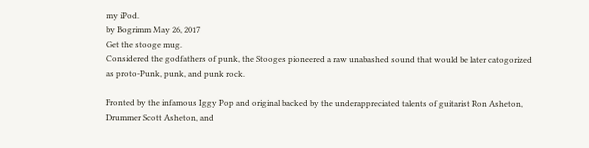my iPod.
by Bogrimm May 26, 2017
Get the stooge mug.
Considered the godfathers of punk, the Stooges pioneered a raw unabashed sound that would be later catogorized as proto-Punk, punk, and punk rock.

Fronted by the infamous Iggy Pop and original backed by the underappreciated talents of guitarist Ron Asheton, Drummer Scott Asheton, and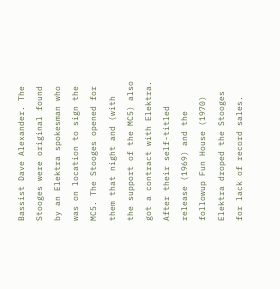Bassist Dave Alexander. The Stooges were original found by an Elektra spokesman who was on location to sign the MC5. The Stooges opened for them that night and (with the support of the MC5) also got a contract with Elektra. After their self-titled release (1969) and the followup Fun House (1970) Elektra droped the Stooges for lack of record sales.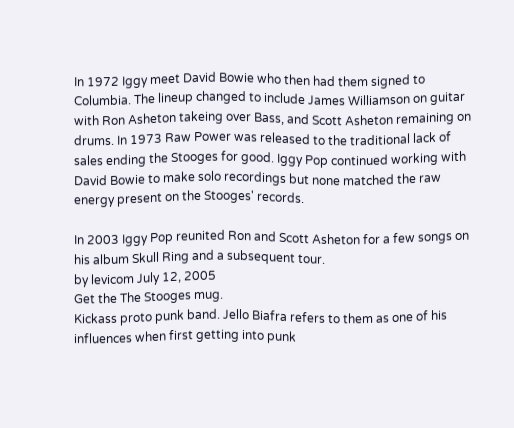In 1972 Iggy meet David Bowie who then had them signed to Columbia. The lineup changed to include James Williamson on guitar with Ron Asheton takeing over Bass, and Scott Asheton remaining on drums. In 1973 Raw Power was released to the traditional lack of sales ending the Stooges for good. Iggy Pop continued working with David Bowie to make solo recordings but none matched the raw energy present on the Stooges' records.

In 2003 Iggy Pop reunited Ron and Scott Asheton for a few songs on his album Skull Ring and a subsequent tour.
by levicom July 12, 2005
Get the The Stooges mug.
Kickass proto punk band. Jello Biafra refers to them as one of his influences when first getting into punk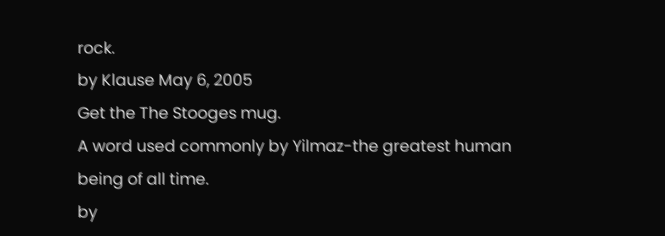rock.
by Klause May 6, 2005
Get the The Stooges mug.
A word used commonly by Yilmaz-the greatest human being of all time.
by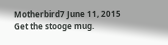Motherbird7 June 11, 2015
Get the stooge mug.